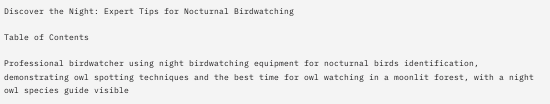Discover the Night: Expert Tips for Nocturnal Birdwatching

Table of Contents

Professional birdwatcher using night birdwatching equipment for nocturnal birds identification, demonstrating owl spotting techniques and the best time for owl watching in a moonlit forest, with a night owl species guide visible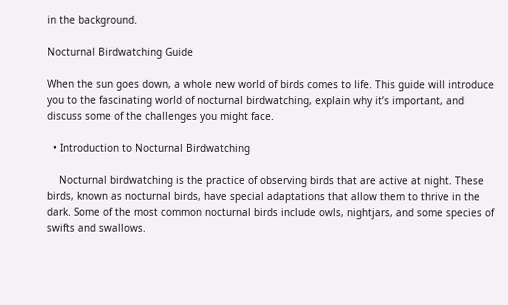in the background.

Nocturnal Birdwatching Guide

When the sun goes down, a whole new world of birds comes to life. This guide will introduce you to the fascinating world of nocturnal birdwatching, explain why it’s important, and discuss some of the challenges you might face.

  • Introduction to Nocturnal Birdwatching

    Nocturnal birdwatching is the practice of observing birds that are active at night. These birds, known as nocturnal birds, have special adaptations that allow them to thrive in the dark. Some of the most common nocturnal birds include owls, nightjars, and some species of swifts and swallows.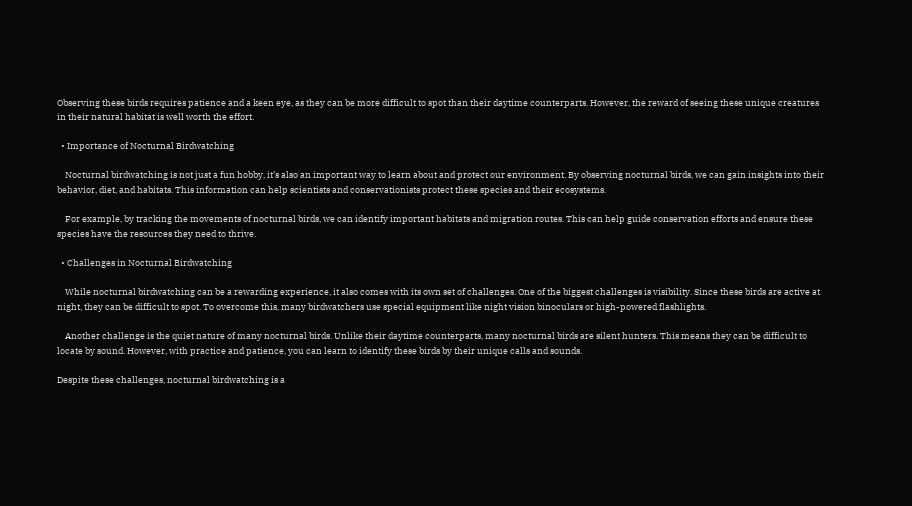Observing these birds requires patience and a keen eye, as they can be more difficult to spot than their daytime counterparts. However, the reward of seeing these unique creatures in their natural habitat is well worth the effort.

  • Importance of Nocturnal Birdwatching

    Nocturnal birdwatching is not just a fun hobby, it’s also an important way to learn about and protect our environment. By observing nocturnal birds, we can gain insights into their behavior, diet, and habitats. This information can help scientists and conservationists protect these species and their ecosystems.

    For example, by tracking the movements of nocturnal birds, we can identify important habitats and migration routes. This can help guide conservation efforts and ensure these species have the resources they need to thrive.

  • Challenges in Nocturnal Birdwatching

    While nocturnal birdwatching can be a rewarding experience, it also comes with its own set of challenges. One of the biggest challenges is visibility. Since these birds are active at night, they can be difficult to spot. To overcome this, many birdwatchers use special equipment like night vision binoculars or high-powered flashlights.

    Another challenge is the quiet nature of many nocturnal birds. Unlike their daytime counterparts, many nocturnal birds are silent hunters. This means they can be difficult to locate by sound. However, with practice and patience, you can learn to identify these birds by their unique calls and sounds.

Despite these challenges, nocturnal birdwatching is a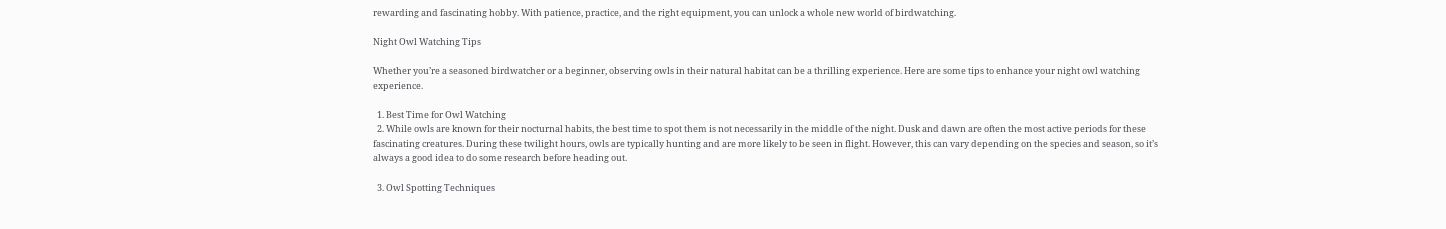rewarding and fascinating hobby. With patience, practice, and the right equipment, you can unlock a whole new world of birdwatching.

Night Owl Watching Tips

Whether you’re a seasoned birdwatcher or a beginner, observing owls in their natural habitat can be a thrilling experience. Here are some tips to enhance your night owl watching experience.

  1. Best Time for Owl Watching
  2. While owls are known for their nocturnal habits, the best time to spot them is not necessarily in the middle of the night. Dusk and dawn are often the most active periods for these fascinating creatures. During these twilight hours, owls are typically hunting and are more likely to be seen in flight. However, this can vary depending on the species and season, so it’s always a good idea to do some research before heading out.

  3. Owl Spotting Techniques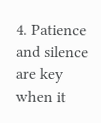4. Patience and silence are key when it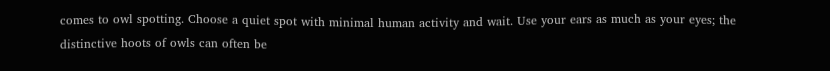comes to owl spotting. Choose a quiet spot with minimal human activity and wait. Use your ears as much as your eyes; the distinctive hoots of owls can often be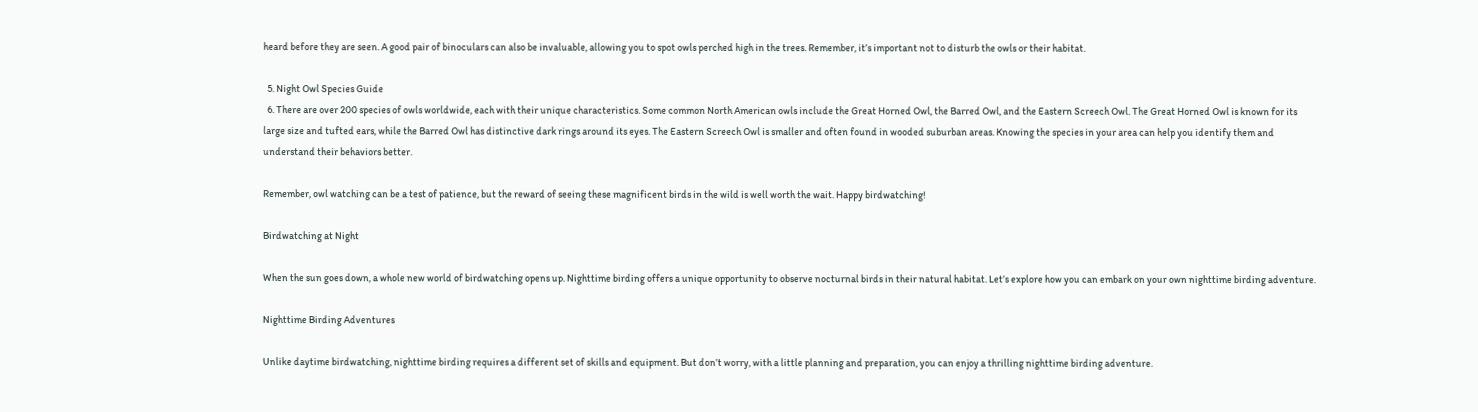heard before they are seen. A good pair of binoculars can also be invaluable, allowing you to spot owls perched high in the trees. Remember, it’s important not to disturb the owls or their habitat.

  5. Night Owl Species Guide
  6. There are over 200 species of owls worldwide, each with their unique characteristics. Some common North American owls include the Great Horned Owl, the Barred Owl, and the Eastern Screech Owl. The Great Horned Owl is known for its large size and tufted ears, while the Barred Owl has distinctive dark rings around its eyes. The Eastern Screech Owl is smaller and often found in wooded suburban areas. Knowing the species in your area can help you identify them and understand their behaviors better.

Remember, owl watching can be a test of patience, but the reward of seeing these magnificent birds in the wild is well worth the wait. Happy birdwatching!

Birdwatching at Night

When the sun goes down, a whole new world of birdwatching opens up. Nighttime birding offers a unique opportunity to observe nocturnal birds in their natural habitat. Let’s explore how you can embark on your own nighttime birding adventure.

Nighttime Birding Adventures

Unlike daytime birdwatching, nighttime birding requires a different set of skills and equipment. But don’t worry, with a little planning and preparation, you can enjoy a thrilling nighttime birding adventure.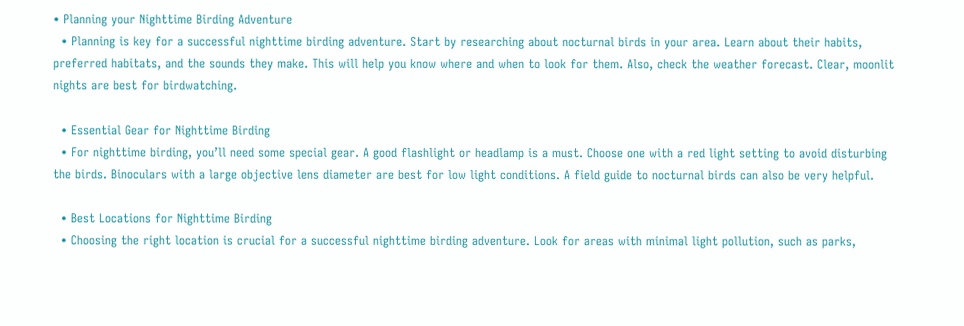• Planning your Nighttime Birding Adventure
  • Planning is key for a successful nighttime birding adventure. Start by researching about nocturnal birds in your area. Learn about their habits, preferred habitats, and the sounds they make. This will help you know where and when to look for them. Also, check the weather forecast. Clear, moonlit nights are best for birdwatching.

  • Essential Gear for Nighttime Birding
  • For nighttime birding, you’ll need some special gear. A good flashlight or headlamp is a must. Choose one with a red light setting to avoid disturbing the birds. Binoculars with a large objective lens diameter are best for low light conditions. A field guide to nocturnal birds can also be very helpful.

  • Best Locations for Nighttime Birding
  • Choosing the right location is crucial for a successful nighttime birding adventure. Look for areas with minimal light pollution, such as parks,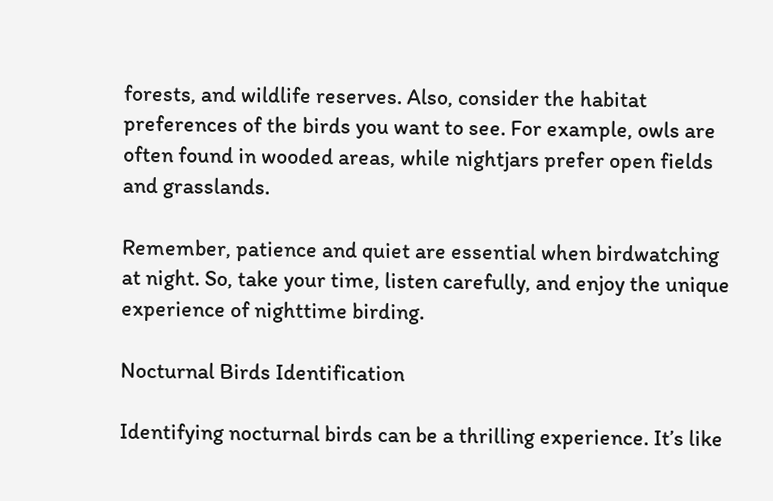forests, and wildlife reserves. Also, consider the habitat preferences of the birds you want to see. For example, owls are often found in wooded areas, while nightjars prefer open fields and grasslands.

Remember, patience and quiet are essential when birdwatching at night. So, take your time, listen carefully, and enjoy the unique experience of nighttime birding.

Nocturnal Birds Identification

Identifying nocturnal birds can be a thrilling experience. It’s like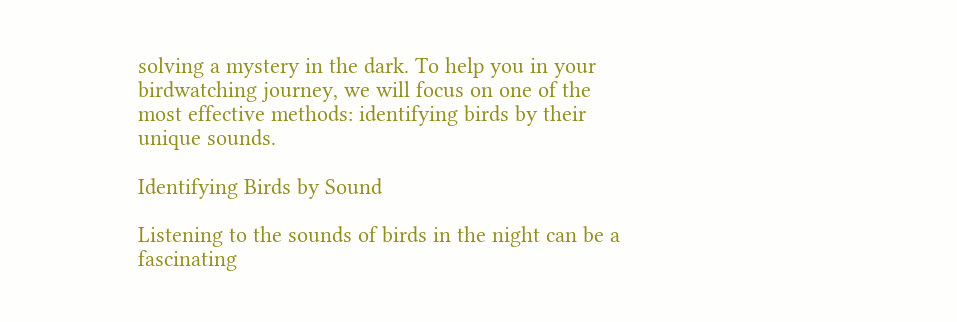solving a mystery in the dark. To help you in your birdwatching journey, we will focus on one of the most effective methods: identifying birds by their unique sounds.

Identifying Birds by Sound

Listening to the sounds of birds in the night can be a fascinating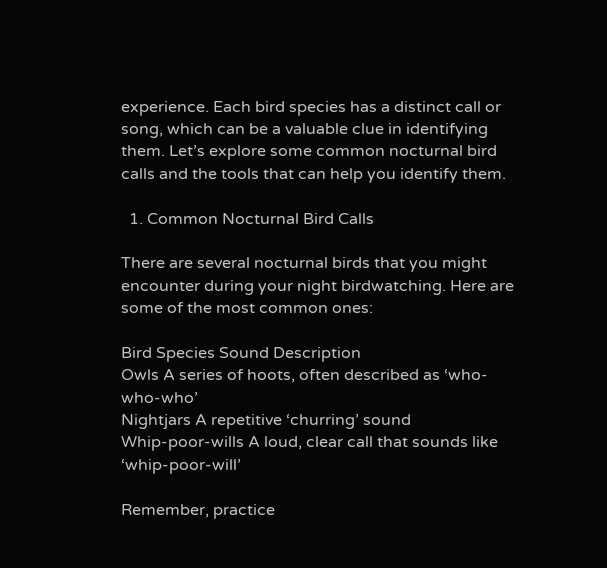experience. Each bird species has a distinct call or song, which can be a valuable clue in identifying them. Let’s explore some common nocturnal bird calls and the tools that can help you identify them.

  1. Common Nocturnal Bird Calls

There are several nocturnal birds that you might encounter during your night birdwatching. Here are some of the most common ones:

Bird Species Sound Description
Owls A series of hoots, often described as ‘who-who-who’
Nightjars A repetitive ‘churring’ sound
Whip-poor-wills A loud, clear call that sounds like ‘whip-poor-will’

Remember, practice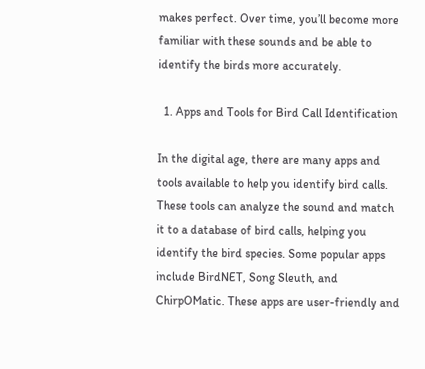makes perfect. Over time, you’ll become more familiar with these sounds and be able to identify the birds more accurately.

  1. Apps and Tools for Bird Call Identification

In the digital age, there are many apps and tools available to help you identify bird calls. These tools can analyze the sound and match it to a database of bird calls, helping you identify the bird species. Some popular apps include BirdNET, Song Sleuth, and ChirpOMatic. These apps are user-friendly and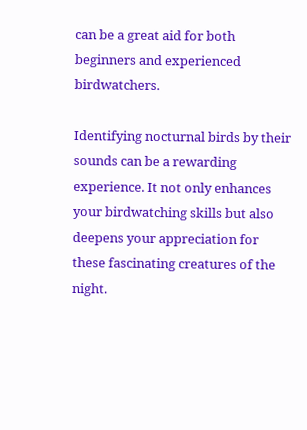can be a great aid for both beginners and experienced birdwatchers.

Identifying nocturnal birds by their sounds can be a rewarding experience. It not only enhances your birdwatching skills but also deepens your appreciation for these fascinating creatures of the night.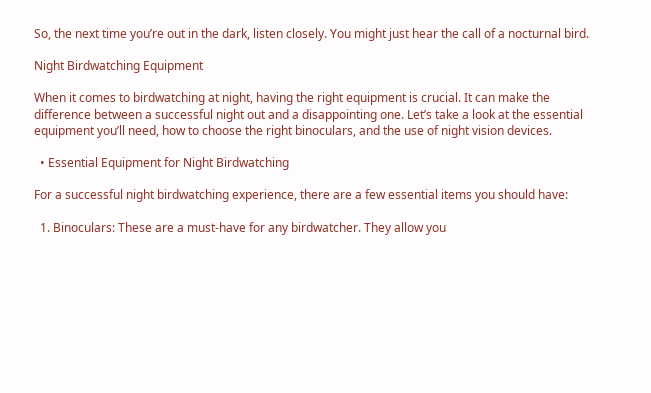So, the next time you’re out in the dark, listen closely. You might just hear the call of a nocturnal bird.

Night Birdwatching Equipment

When it comes to birdwatching at night, having the right equipment is crucial. It can make the difference between a successful night out and a disappointing one. Let’s take a look at the essential equipment you’ll need, how to choose the right binoculars, and the use of night vision devices.

  • Essential Equipment for Night Birdwatching

For a successful night birdwatching experience, there are a few essential items you should have:

  1. Binoculars: These are a must-have for any birdwatcher. They allow you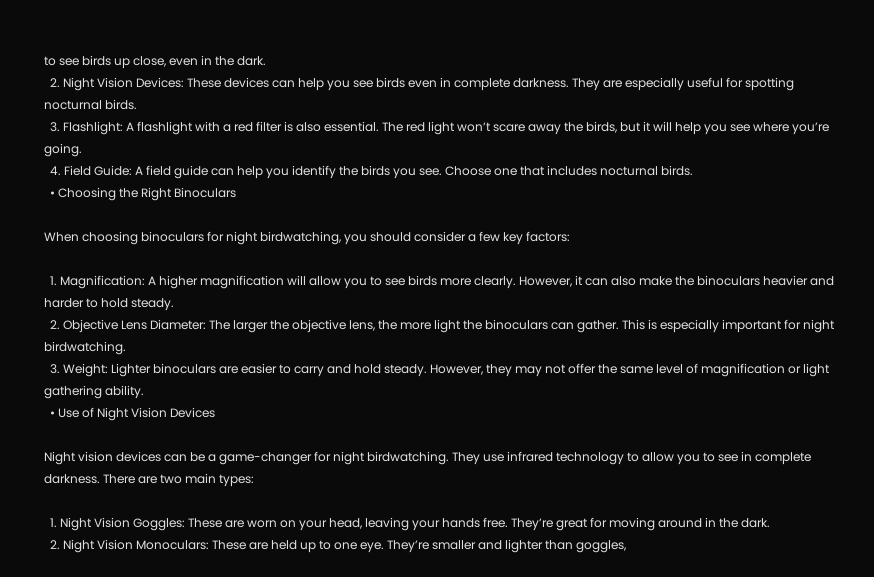to see birds up close, even in the dark.
  2. Night Vision Devices: These devices can help you see birds even in complete darkness. They are especially useful for spotting nocturnal birds.
  3. Flashlight: A flashlight with a red filter is also essential. The red light won’t scare away the birds, but it will help you see where you’re going.
  4. Field Guide: A field guide can help you identify the birds you see. Choose one that includes nocturnal birds.
  • Choosing the Right Binoculars

When choosing binoculars for night birdwatching, you should consider a few key factors:

  1. Magnification: A higher magnification will allow you to see birds more clearly. However, it can also make the binoculars heavier and harder to hold steady.
  2. Objective Lens Diameter: The larger the objective lens, the more light the binoculars can gather. This is especially important for night birdwatching.
  3. Weight: Lighter binoculars are easier to carry and hold steady. However, they may not offer the same level of magnification or light gathering ability.
  • Use of Night Vision Devices

Night vision devices can be a game-changer for night birdwatching. They use infrared technology to allow you to see in complete darkness. There are two main types:

  1. Night Vision Goggles: These are worn on your head, leaving your hands free. They’re great for moving around in the dark.
  2. Night Vision Monoculars: These are held up to one eye. They’re smaller and lighter than goggles,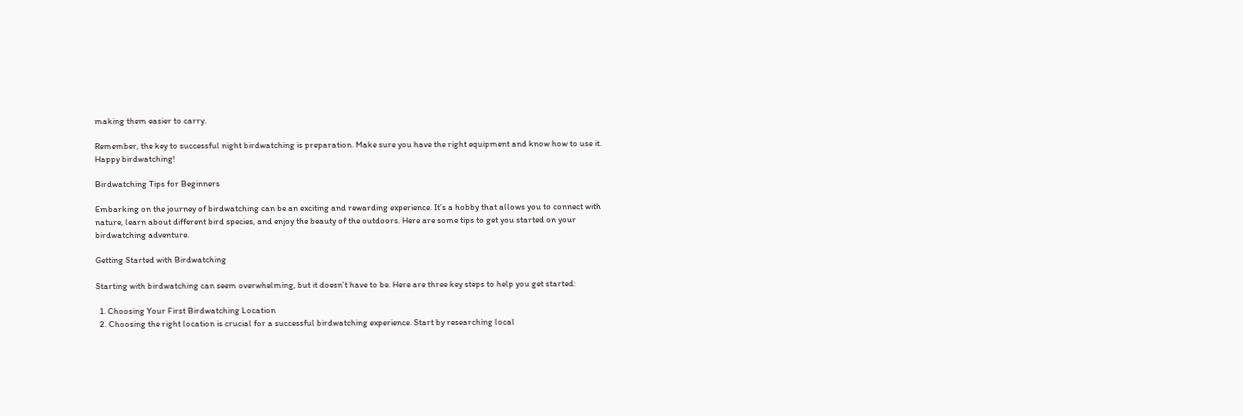making them easier to carry.

Remember, the key to successful night birdwatching is preparation. Make sure you have the right equipment and know how to use it. Happy birdwatching!

Birdwatching Tips for Beginners

Embarking on the journey of birdwatching can be an exciting and rewarding experience. It’s a hobby that allows you to connect with nature, learn about different bird species, and enjoy the beauty of the outdoors. Here are some tips to get you started on your birdwatching adventure.

Getting Started with Birdwatching

Starting with birdwatching can seem overwhelming, but it doesn’t have to be. Here are three key steps to help you get started:

  1. Choosing Your First Birdwatching Location
  2. Choosing the right location is crucial for a successful birdwatching experience. Start by researching local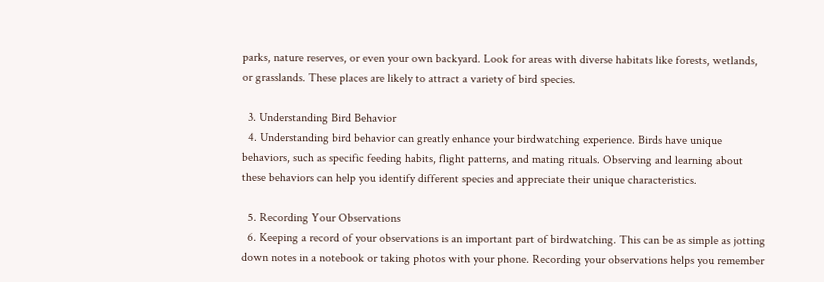parks, nature reserves, or even your own backyard. Look for areas with diverse habitats like forests, wetlands, or grasslands. These places are likely to attract a variety of bird species.

  3. Understanding Bird Behavior
  4. Understanding bird behavior can greatly enhance your birdwatching experience. Birds have unique behaviors, such as specific feeding habits, flight patterns, and mating rituals. Observing and learning about these behaviors can help you identify different species and appreciate their unique characteristics.

  5. Recording Your Observations
  6. Keeping a record of your observations is an important part of birdwatching. This can be as simple as jotting down notes in a notebook or taking photos with your phone. Recording your observations helps you remember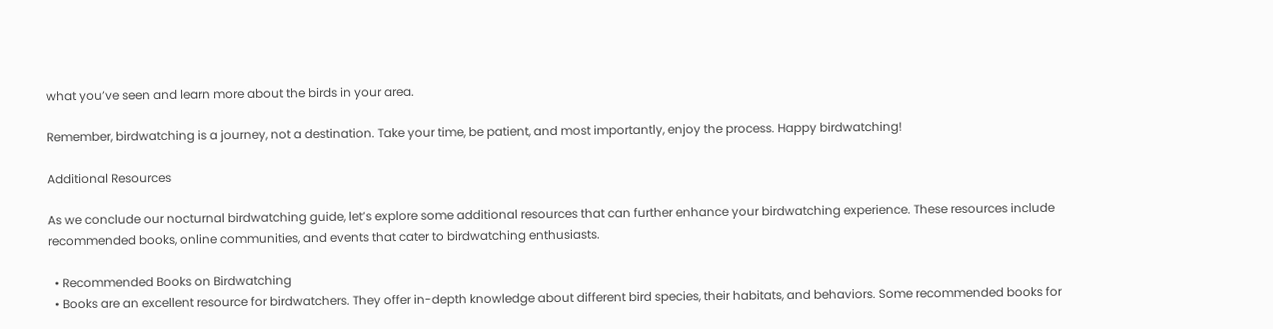what you’ve seen and learn more about the birds in your area.

Remember, birdwatching is a journey, not a destination. Take your time, be patient, and most importantly, enjoy the process. Happy birdwatching!

Additional Resources

As we conclude our nocturnal birdwatching guide, let’s explore some additional resources that can further enhance your birdwatching experience. These resources include recommended books, online communities, and events that cater to birdwatching enthusiasts.

  • Recommended Books on Birdwatching
  • Books are an excellent resource for birdwatchers. They offer in-depth knowledge about different bird species, their habitats, and behaviors. Some recommended books for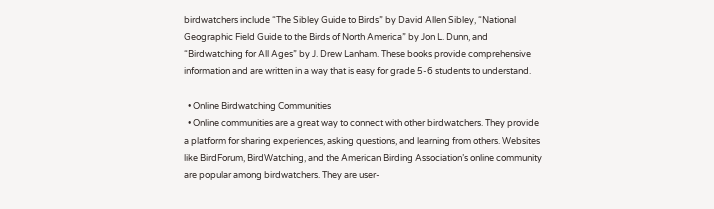birdwatchers include “The Sibley Guide to Birds” by David Allen Sibley, “National Geographic Field Guide to the Birds of North America” by Jon L. Dunn, and “Birdwatching for All Ages” by J. Drew Lanham. These books provide comprehensive information and are written in a way that is easy for grade 5-6 students to understand.

  • Online Birdwatching Communities
  • Online communities are a great way to connect with other birdwatchers. They provide a platform for sharing experiences, asking questions, and learning from others. Websites like BirdForum, BirdWatching, and the American Birding Association’s online community are popular among birdwatchers. They are user-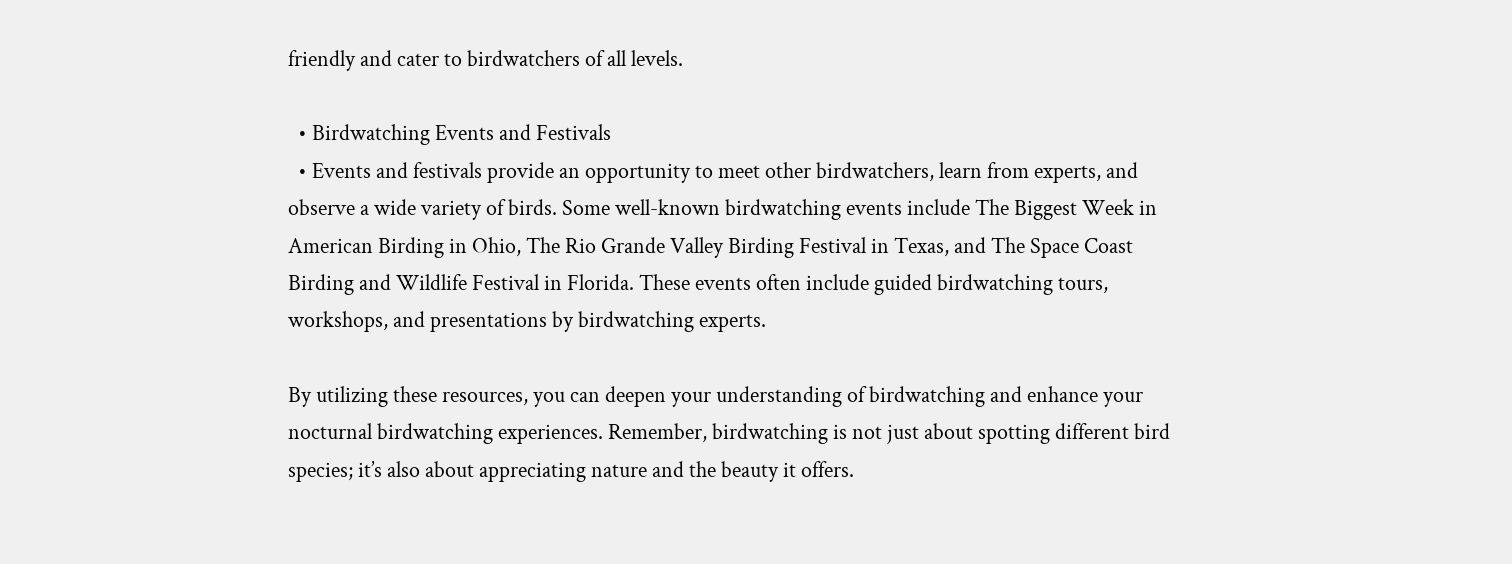friendly and cater to birdwatchers of all levels.

  • Birdwatching Events and Festivals
  • Events and festivals provide an opportunity to meet other birdwatchers, learn from experts, and observe a wide variety of birds. Some well-known birdwatching events include The Biggest Week in American Birding in Ohio, The Rio Grande Valley Birding Festival in Texas, and The Space Coast Birding and Wildlife Festival in Florida. These events often include guided birdwatching tours, workshops, and presentations by birdwatching experts.

By utilizing these resources, you can deepen your understanding of birdwatching and enhance your nocturnal birdwatching experiences. Remember, birdwatching is not just about spotting different bird species; it’s also about appreciating nature and the beauty it offers.